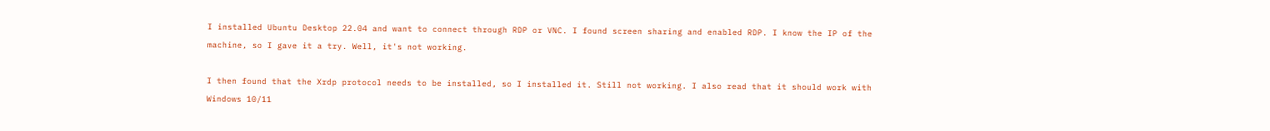I installed Ubuntu Desktop 22.04 and want to connect through RDP or VNC. I found screen sharing and enabled RDP. I know the IP of the machine, so I gave it a try. Well, it's not working.

I then found that the Xrdp protocol needs to be installed, so I installed it. Still not working. I also read that it should work with Windows 10/11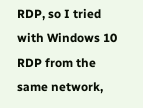RDP, so I tried with Windows 10 RDP from the same network,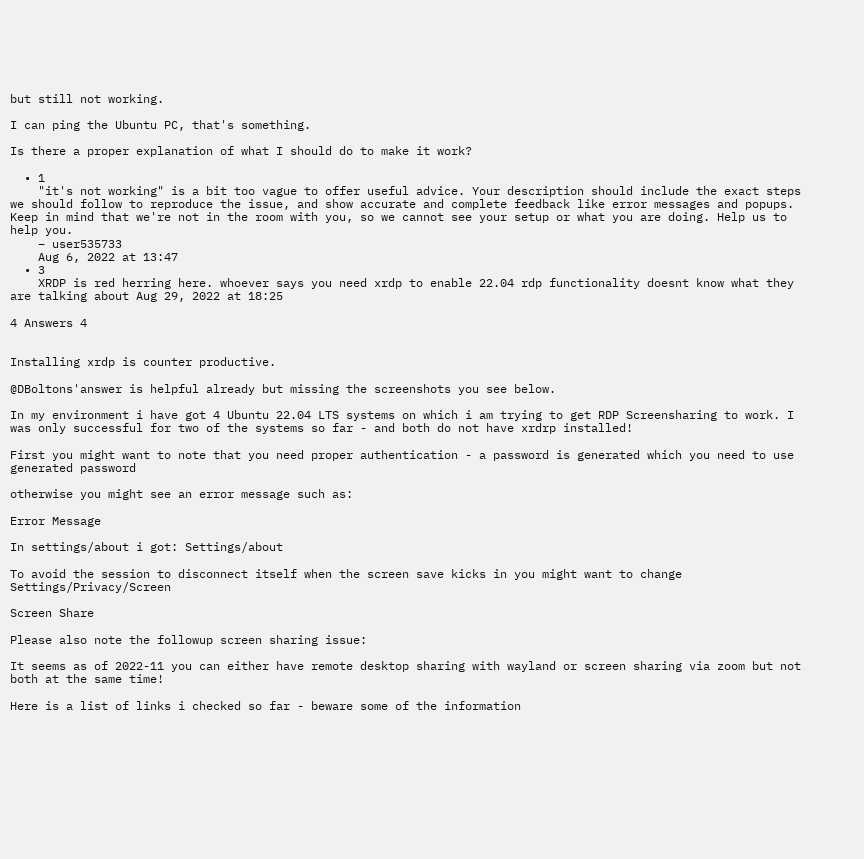but still not working.

I can ping the Ubuntu PC, that's something.

Is there a proper explanation of what I should do to make it work?

  • 1
    "it's not working" is a bit too vague to offer useful advice. Your description should include the exact steps we should follow to reproduce the issue, and show accurate and complete feedback like error messages and popups. Keep in mind that we're not in the room with you, so we cannot see your setup or what you are doing. Help us to help you.
    – user535733
    Aug 6, 2022 at 13:47
  • 3
    XRDP is red herring here. whoever says you need xrdp to enable 22.04 rdp functionality doesnt know what they are talking about Aug 29, 2022 at 18:25

4 Answers 4


Installing xrdp is counter productive.

@DBoltons'answer is helpful already but missing the screenshots you see below.

In my environment i have got 4 Ubuntu 22.04 LTS systems on which i am trying to get RDP Screensharing to work. I was only successful for two of the systems so far - and both do not have xrdrp installed!

First you might want to note that you need proper authentication - a password is generated which you need to use generated password

otherwise you might see an error message such as:

Error Message

In settings/about i got: Settings/about

To avoid the session to disconnect itself when the screen save kicks in you might want to change Settings/Privacy/Screen

Screen Share

Please also note the followup screen sharing issue:

It seems as of 2022-11 you can either have remote desktop sharing with wayland or screen sharing via zoom but not both at the same time!

Here is a list of links i checked so far - beware some of the information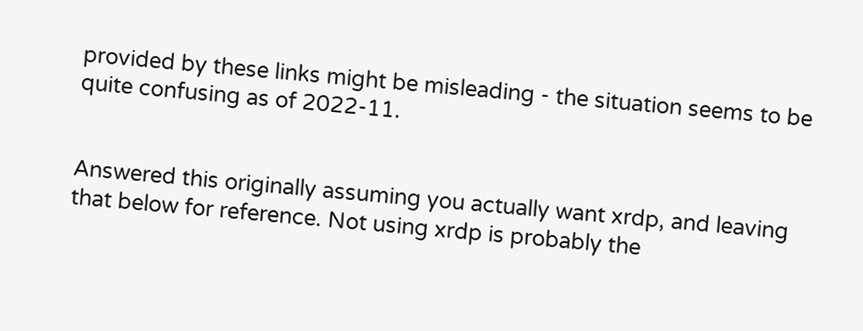provided by these links might be misleading - the situation seems to be quite confusing as of 2022-11.


Answered this originally assuming you actually want xrdp, and leaving that below for reference. Not using xrdp is probably the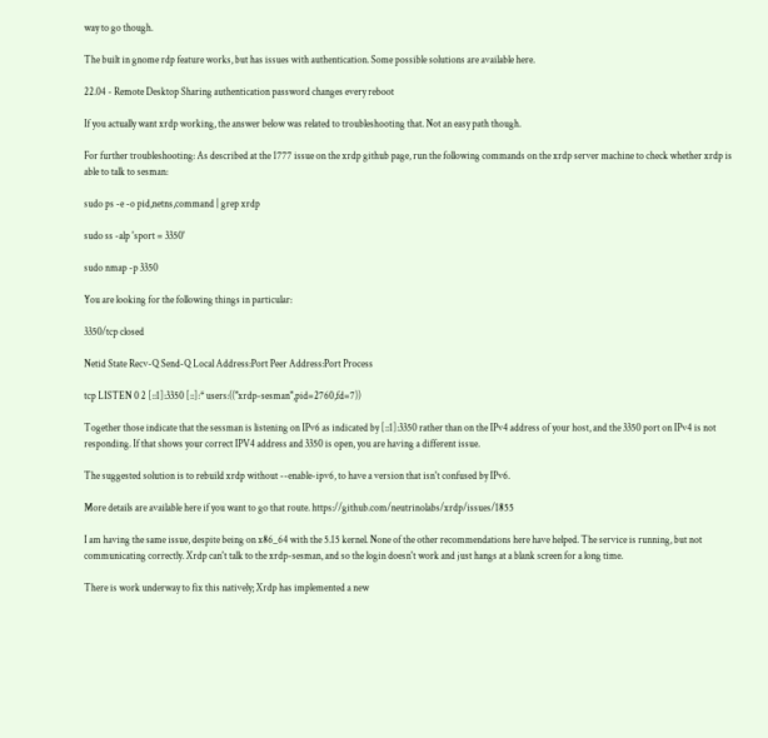way to go though.

The built in gnome rdp feature works, but has issues with authentication. Some possible solutions are available here.

22.04 - Remote Desktop Sharing authentication password changes every reboot

If you actually want xrdp working, the answer below was related to troubleshooting that. Not an easy path though.

For further troubleshooting: As described at the 1777 issue on the xrdp github page, run the following commands on the xrdp server machine to check whether xrdp is able to talk to sesman:

sudo ps -e -o pid,netns,command | grep xrdp

sudo ss -alp 'sport = 3350'

sudo nmap -p 3350

You are looking for the following things in particular:

3350/tcp closed

Netid State Recv-Q Send-Q Local Address:Port Peer Address:Port Process

tcp LISTEN 0 2 [::1]:3350 [::]:* users:(("xrdp-sesman",pid=2760,fd=7))

Together those indicate that the sessman is listening on IPv6 as indicated by [::1]:3350 rather than on the IPv4 address of your host, and the 3350 port on IPv4 is not responding. If that shows your correct IPV4 address and 3350 is open, you are having a different issue.

The suggested solution is to rebuild xrdp without --enable-ipv6, to have a version that isn't confused by IPv6.

More details are available here if you want to go that route. https://github.com/neutrinolabs/xrdp/issues/1855

I am having the same issue, despite being on x86_64 with the 5.15 kernel. None of the other recommendations here have helped. The service is running, but not communicating correctly. Xrdp can't talk to the xrdp-sesman, and so the login doesn't work and just hangs at a blank screen for a long time.

There is work underway to fix this natively; Xrdp has implemented a new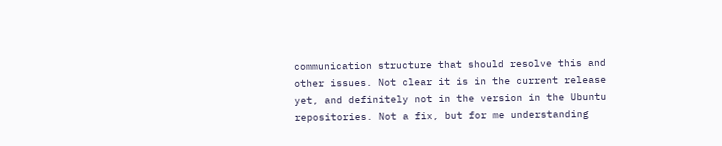communication structure that should resolve this and other issues. Not clear it is in the current release yet, and definitely not in the version in the Ubuntu repositories. Not a fix, but for me understanding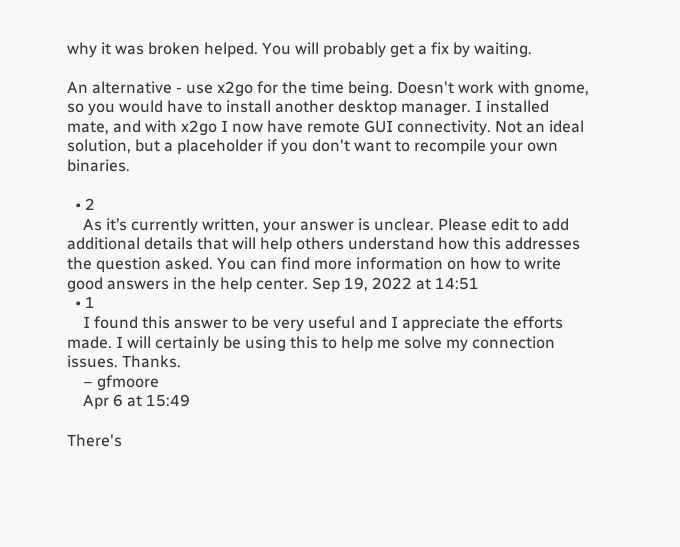why it was broken helped. You will probably get a fix by waiting.

An alternative - use x2go for the time being. Doesn't work with gnome, so you would have to install another desktop manager. I installed mate, and with x2go I now have remote GUI connectivity. Not an ideal solution, but a placeholder if you don't want to recompile your own binaries.

  • 2
    As it’s currently written, your answer is unclear. Please edit to add additional details that will help others understand how this addresses the question asked. You can find more information on how to write good answers in the help center. Sep 19, 2022 at 14:51
  • 1
    I found this answer to be very useful and I appreciate the efforts made. I will certainly be using this to help me solve my connection issues. Thanks.
    – gfmoore
    Apr 6 at 15:49

There's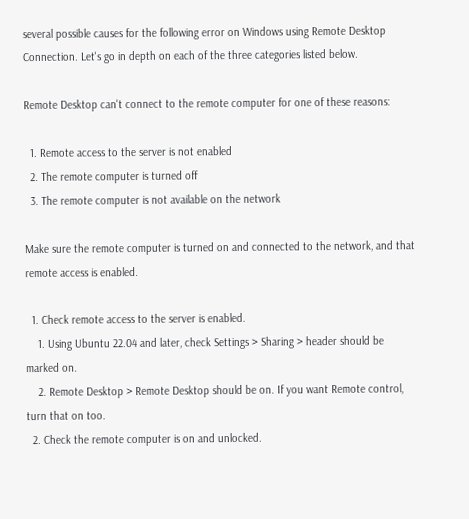several possible causes for the following error on Windows using Remote Desktop Connection. Let's go in depth on each of the three categories listed below.

Remote Desktop can't connect to the remote computer for one of these reasons:

  1. Remote access to the server is not enabled
  2. The remote computer is turned off
  3. The remote computer is not available on the network

Make sure the remote computer is turned on and connected to the network, and that remote access is enabled.

  1. Check remote access to the server is enabled.
    1. Using Ubuntu 22.04 and later, check Settings > Sharing > header should be marked on.
    2. Remote Desktop > Remote Desktop should be on. If you want Remote control, turn that on too.
  2. Check the remote computer is on and unlocked.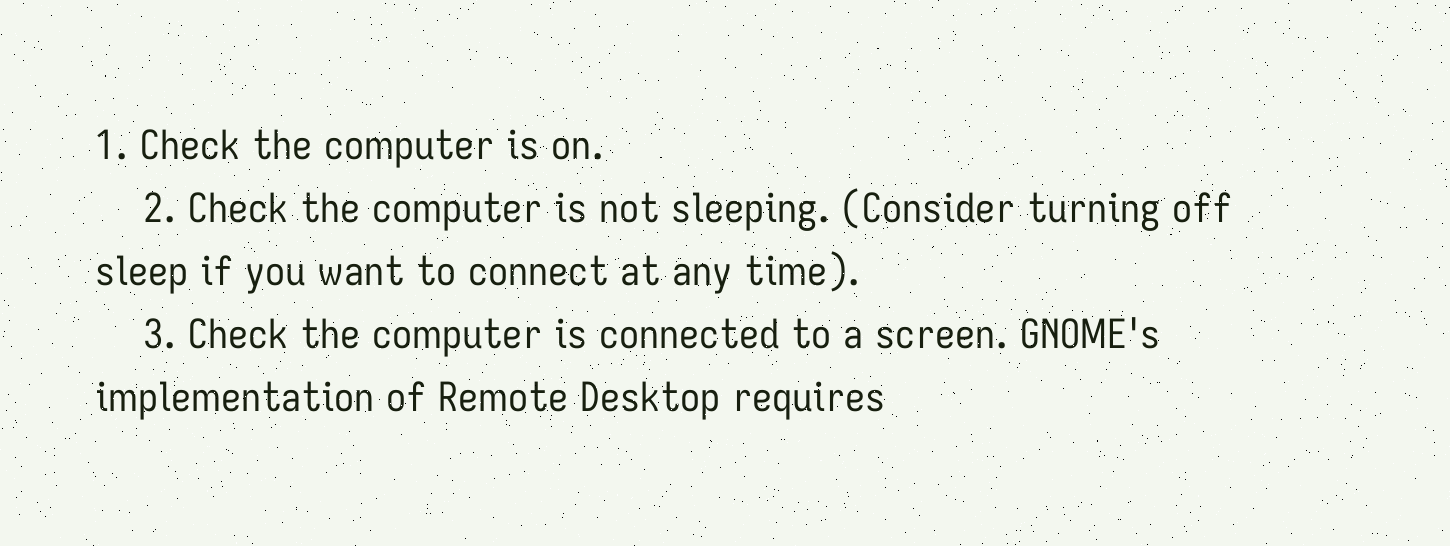1. Check the computer is on.
    2. Check the computer is not sleeping. (Consider turning off sleep if you want to connect at any time).
    3. Check the computer is connected to a screen. GNOME's implementation of Remote Desktop requires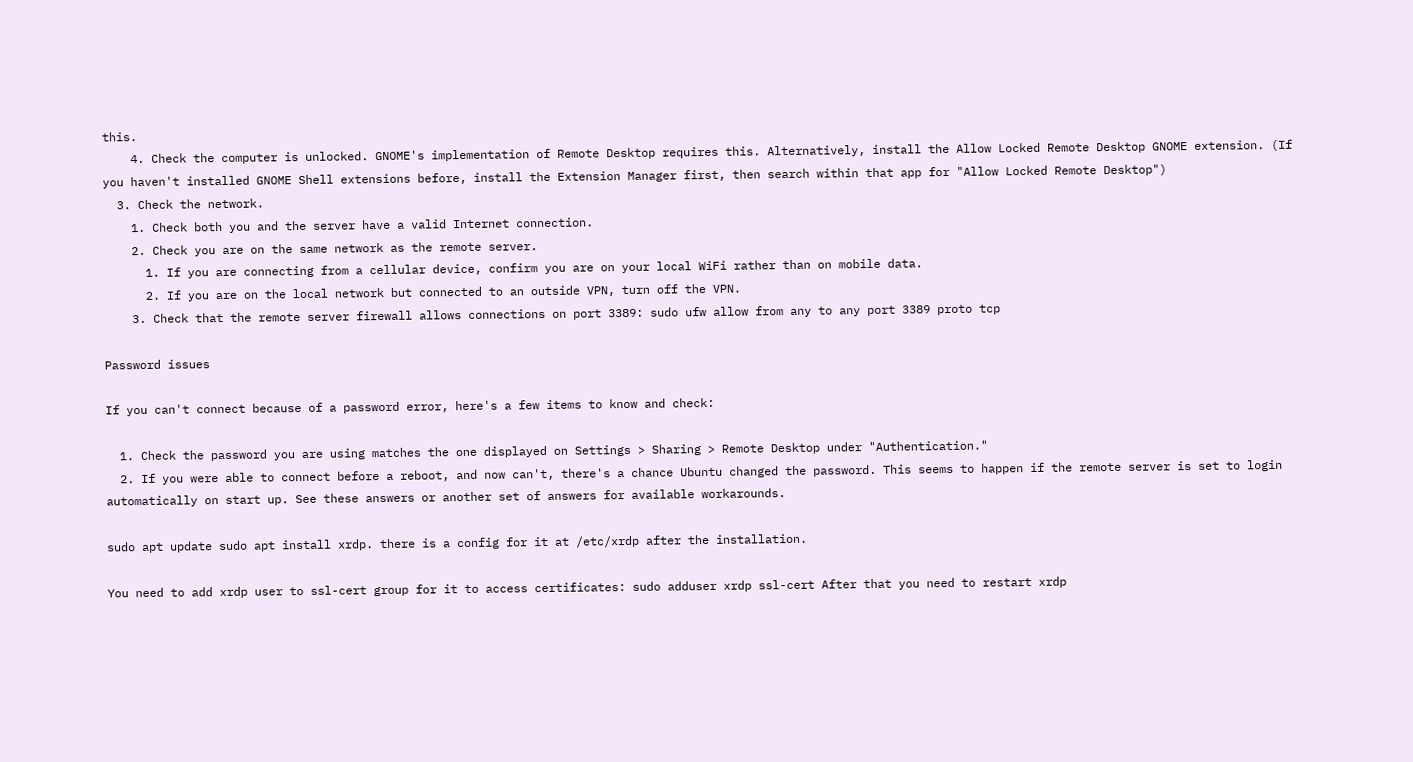this.
    4. Check the computer is unlocked. GNOME's implementation of Remote Desktop requires this. Alternatively, install the Allow Locked Remote Desktop GNOME extension. (If you haven't installed GNOME Shell extensions before, install the Extension Manager first, then search within that app for "Allow Locked Remote Desktop")
  3. Check the network.
    1. Check both you and the server have a valid Internet connection.
    2. Check you are on the same network as the remote server.
      1. If you are connecting from a cellular device, confirm you are on your local WiFi rather than on mobile data.
      2. If you are on the local network but connected to an outside VPN, turn off the VPN.
    3. Check that the remote server firewall allows connections on port 3389: sudo ufw allow from any to any port 3389 proto tcp

Password issues

If you can't connect because of a password error, here's a few items to know and check:

  1. Check the password you are using matches the one displayed on Settings > Sharing > Remote Desktop under "Authentication."
  2. If you were able to connect before a reboot, and now can't, there's a chance Ubuntu changed the password. This seems to happen if the remote server is set to login automatically on start up. See these answers or another set of answers for available workarounds.

sudo apt update sudo apt install xrdp. there is a config for it at /etc/xrdp after the installation.

You need to add xrdp user to ssl-cert group for it to access certificates: sudo adduser xrdp ssl-cert After that you need to restart xrdp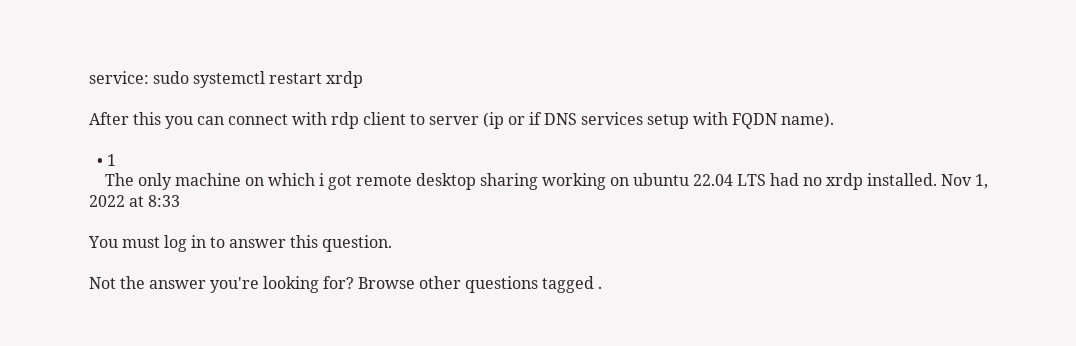service: sudo systemctl restart xrdp

After this you can connect with rdp client to server (ip or if DNS services setup with FQDN name).

  • 1
    The only machine on which i got remote desktop sharing working on ubuntu 22.04 LTS had no xrdp installed. Nov 1, 2022 at 8:33

You must log in to answer this question.

Not the answer you're looking for? Browse other questions tagged .